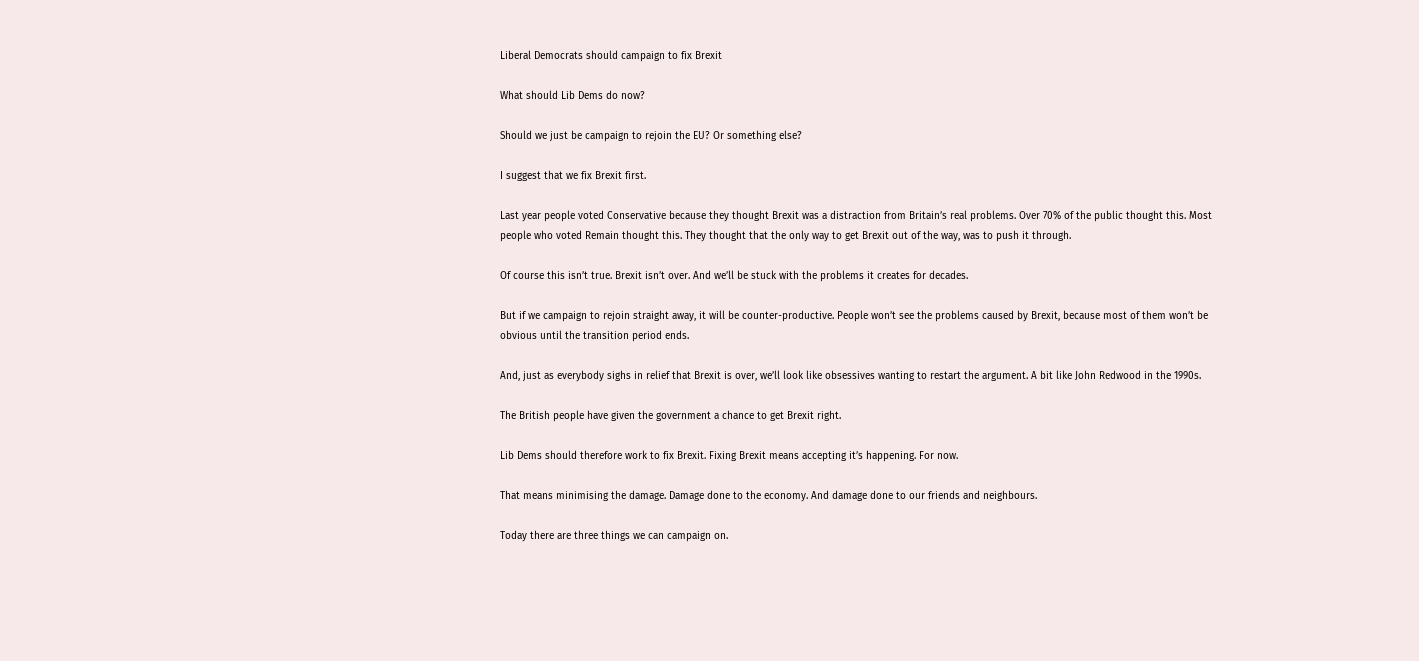Liberal Democrats should campaign to fix Brexit

What should Lib Dems do now?

Should we just be campaign to rejoin the EU? Or something else?

I suggest that we fix Brexit first.

Last year people voted Conservative because they thought Brexit was a distraction from Britain’s real problems. Over 70% of the public thought this. Most people who voted Remain thought this. They thought that the only way to get Brexit out of the way, was to push it through.

Of course this isn’t true. Brexit isn’t over. And we’ll be stuck with the problems it creates for decades.

But if we campaign to rejoin straight away, it will be counter-productive. People won’t see the problems caused by Brexit, because most of them won’t be obvious until the transition period ends.

And, just as everybody sighs in relief that Brexit is over, we’ll look like obsessives wanting to restart the argument. A bit like John Redwood in the 1990s.

The British people have given the government a chance to get Brexit right.

Lib Dems should therefore work to fix Brexit. Fixing Brexit means accepting it’s happening. For now.

That means minimising the damage. Damage done to the economy. And damage done to our friends and neighbours.

Today there are three things we can campaign on.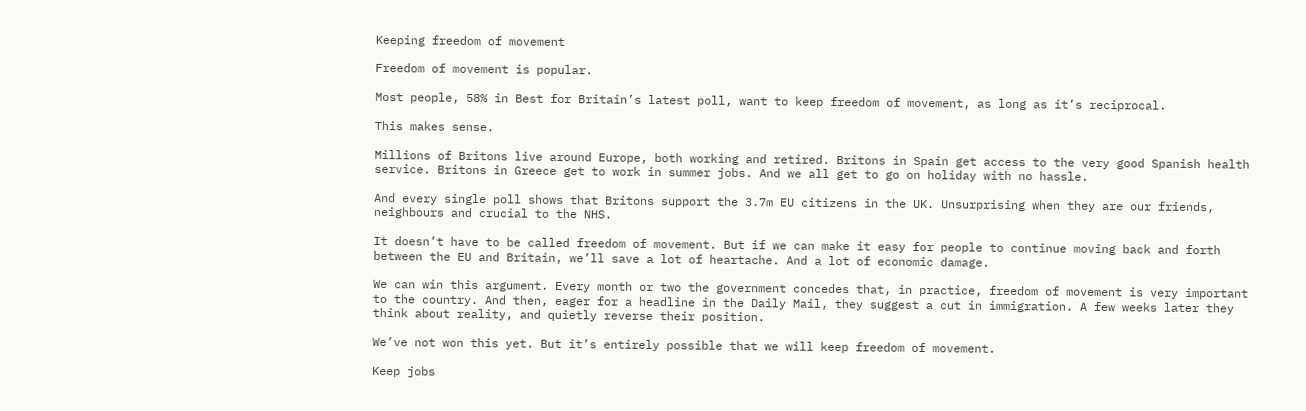Keeping freedom of movement

Freedom of movement is popular.

Most people, 58% in Best for Britain’s latest poll, want to keep freedom of movement, as long as it’s reciprocal.

This makes sense.

Millions of Britons live around Europe, both working and retired. Britons in Spain get access to the very good Spanish health service. Britons in Greece get to work in summer jobs. And we all get to go on holiday with no hassle.

And every single poll shows that Britons support the 3.7m EU citizens in the UK. Unsurprising when they are our friends, neighbours and crucial to the NHS.

It doesn’t have to be called freedom of movement. But if we can make it easy for people to continue moving back and forth between the EU and Britain, we’ll save a lot of heartache. And a lot of economic damage.

We can win this argument. Every month or two the government concedes that, in practice, freedom of movement is very important to the country. And then, eager for a headline in the Daily Mail, they suggest a cut in immigration. A few weeks later they think about reality, and quietly reverse their position.

We’ve not won this yet. But it’s entirely possible that we will keep freedom of movement.

Keep jobs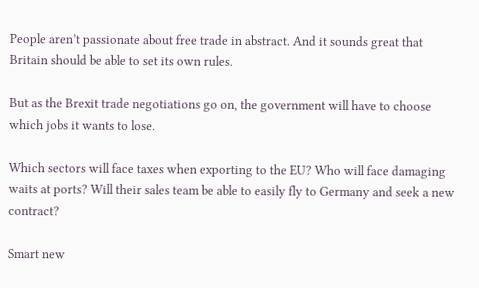People aren’t passionate about free trade in abstract. And it sounds great that Britain should be able to set its own rules.

But as the Brexit trade negotiations go on, the government will have to choose which jobs it wants to lose.

Which sectors will face taxes when exporting to the EU? Who will face damaging waits at ports? Will their sales team be able to easily fly to Germany and seek a new contract?

Smart new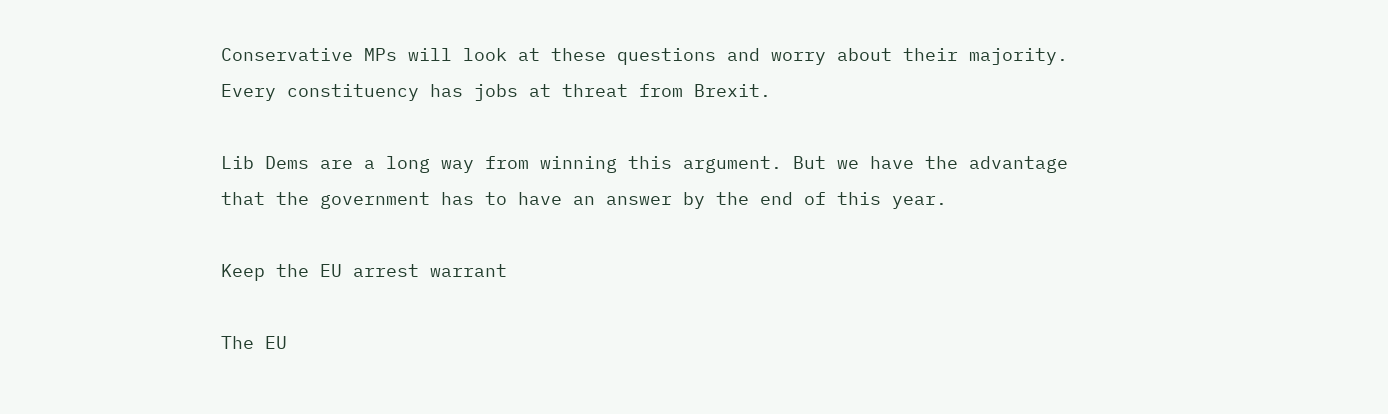Conservative MPs will look at these questions and worry about their majority. Every constituency has jobs at threat from Brexit.

Lib Dems are a long way from winning this argument. But we have the advantage that the government has to have an answer by the end of this year.

Keep the EU arrest warrant

The EU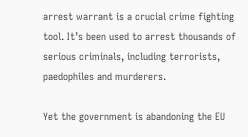arrest warrant is a crucial crime fighting tool. It’s been used to arrest thousands of serious criminals, including terrorists, paedophiles and murderers.

Yet the government is abandoning the EU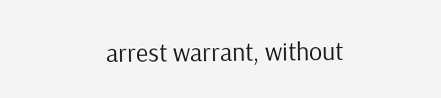arrest warrant, without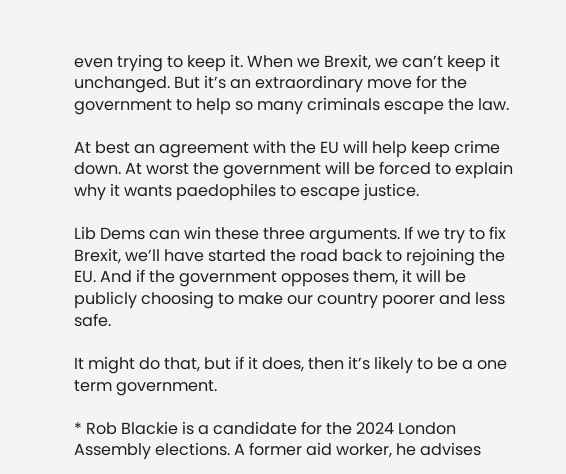even trying to keep it. When we Brexit, we can’t keep it unchanged. But it’s an extraordinary move for the government to help so many criminals escape the law.

At best an agreement with the EU will help keep crime down. At worst the government will be forced to explain why it wants paedophiles to escape justice.

Lib Dems can win these three arguments. If we try to fix Brexit, we’ll have started the road back to rejoining the EU. And if the government opposes them, it will be publicly choosing to make our country poorer and less safe.

It might do that, but if it does, then it’s likely to be a one term government.

* Rob Blackie is a candidate for the 2024 London Assembly elections. A former aid worker, he advises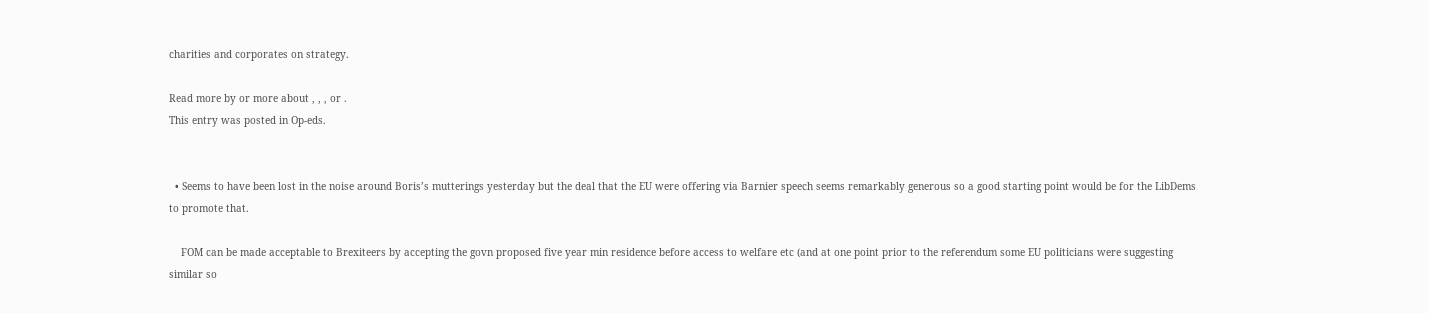charities and corporates on strategy.

Read more by or more about , , , or .
This entry was posted in Op-eds.


  • Seems to have been lost in the noise around Boris’s mutterings yesterday but the deal that the EU were offering via Barnier speech seems remarkably generous so a good starting point would be for the LibDems to promote that.

    FOM can be made acceptable to Brexiteers by accepting the govn proposed five year min residence before access to welfare etc (and at one point prior to the referendum some EU politicians were suggesting similar so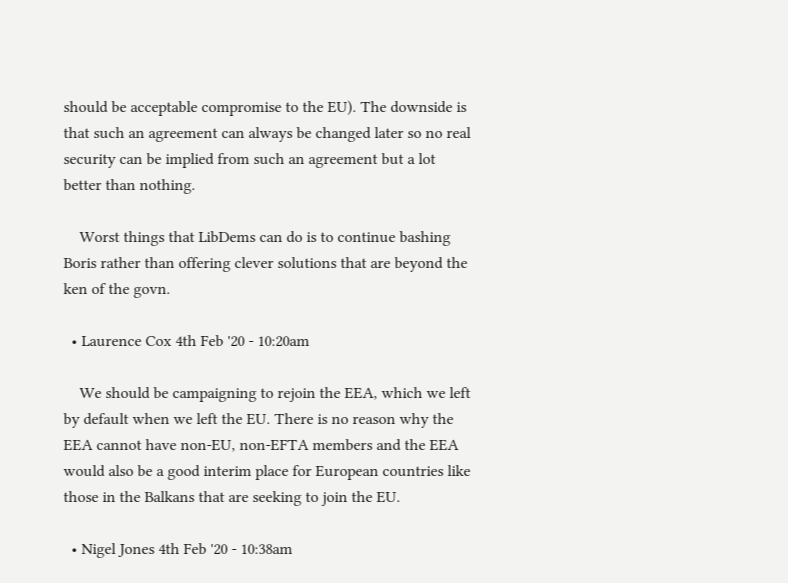should be acceptable compromise to the EU). The downside is that such an agreement can always be changed later so no real security can be implied from such an agreement but a lot better than nothing.

    Worst things that LibDems can do is to continue bashing Boris rather than offering clever solutions that are beyond the ken of the govn.

  • Laurence Cox 4th Feb '20 - 10:20am

    We should be campaigning to rejoin the EEA, which we left by default when we left the EU. There is no reason why the EEA cannot have non-EU, non-EFTA members and the EEA would also be a good interim place for European countries like those in the Balkans that are seeking to join the EU.

  • Nigel Jones 4th Feb '20 - 10:38am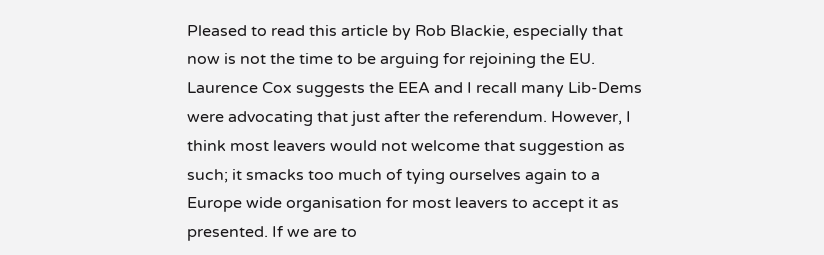Pleased to read this article by Rob Blackie, especially that now is not the time to be arguing for rejoining the EU. Laurence Cox suggests the EEA and I recall many Lib-Dems were advocating that just after the referendum. However, I think most leavers would not welcome that suggestion as such; it smacks too much of tying ourselves again to a Europe wide organisation for most leavers to accept it as presented. If we are to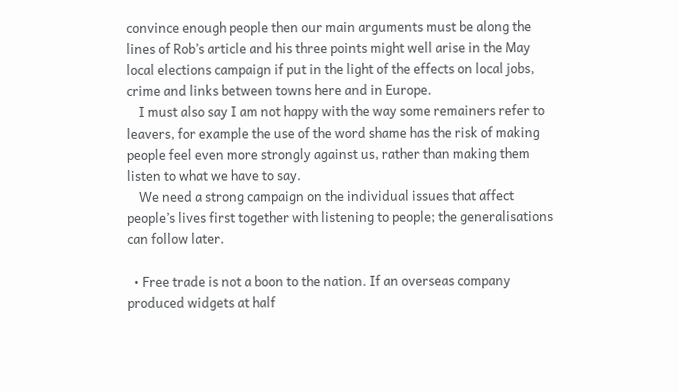convince enough people then our main arguments must be along the lines of Rob’s article and his three points might well arise in the May local elections campaign if put in the light of the effects on local jobs, crime and links between towns here and in Europe.
    I must also say I am not happy with the way some remainers refer to leavers, for example the use of the word shame has the risk of making people feel even more strongly against us, rather than making them listen to what we have to say.
    We need a strong campaign on the individual issues that affect people’s lives first together with listening to people; the generalisations can follow later.

  • Free trade is not a boon to the nation. If an overseas company produced widgets at half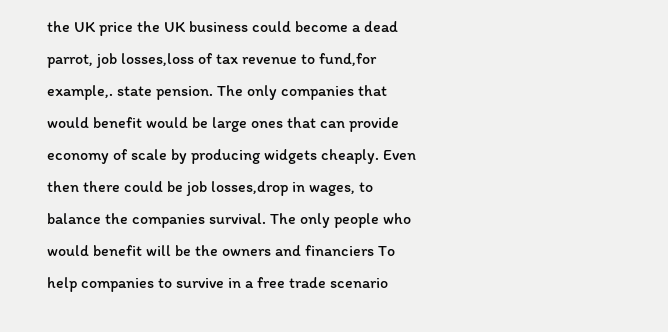the UK price the UK business could become a dead parrot, job losses,loss of tax revenue to fund,for example,. state pension. The only companies that would benefit would be large ones that can provide economy of scale by producing widgets cheaply. Even then there could be job losses,drop in wages, to balance the companies survival. The only people who would benefit will be the owners and financiers To help companies to survive in a free trade scenario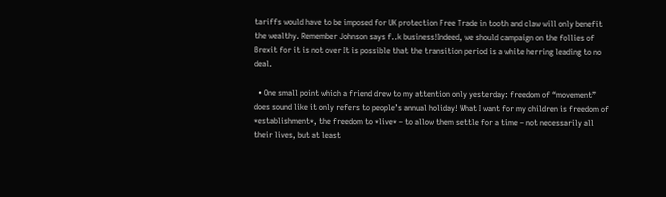tariffs would have to be imposed for UK protection Free Trade in tooth and claw will only benefit the wealthy. Remember Johnson says f..k business!Indeed, we should campaign on the follies of Brexit for it is not over It is possible that the transition period is a white herring leading to no deal.

  • One small point which a friend drew to my attention only yesterday: freedom of “movement” does sound like it only refers to people’s annual holiday! What I want for my children is freedom of *establishment*, the freedom to *live* – to allow them settle for a time – not necessarily all their lives, but at least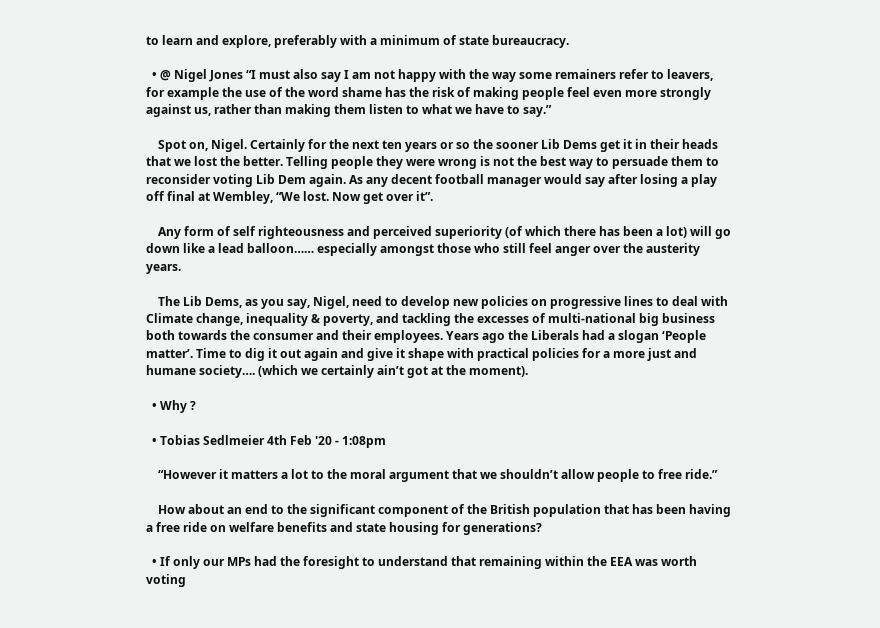to learn and explore, preferably with a minimum of state bureaucracy.

  • @ Nigel Jones “I must also say I am not happy with the way some remainers refer to leavers, for example the use of the word shame has the risk of making people feel even more strongly against us, rather than making them listen to what we have to say.”

    Spot on, Nigel. Certainly for the next ten years or so the sooner Lib Dems get it in their heads that we lost the better. Telling people they were wrong is not the best way to persuade them to reconsider voting Lib Dem again. As any decent football manager would say after losing a play off final at Wembley, “We lost. Now get over it”.

    Any form of self righteousness and perceived superiority (of which there has been a lot) will go down like a lead balloon…… especially amongst those who still feel anger over the austerity years.

    The Lib Dems, as you say, Nigel, need to develop new policies on progressive lines to deal with Climate change, inequality & poverty, and tackling the excesses of multi-national big business both towards the consumer and their employees. Years ago the Liberals had a slogan ‘People matter’. Time to dig it out again and give it shape with practical policies for a more just and humane society…. (which we certainly ain’t got at the moment).

  • Why ?

  • Tobias Sedlmeier 4th Feb '20 - 1:08pm

    “However it matters a lot to the moral argument that we shouldn’t allow people to free ride.”

    How about an end to the significant component of the British population that has been having a free ride on welfare benefits and state housing for generations?

  • If only our MPs had the foresight to understand that remaining within the EEA was worth voting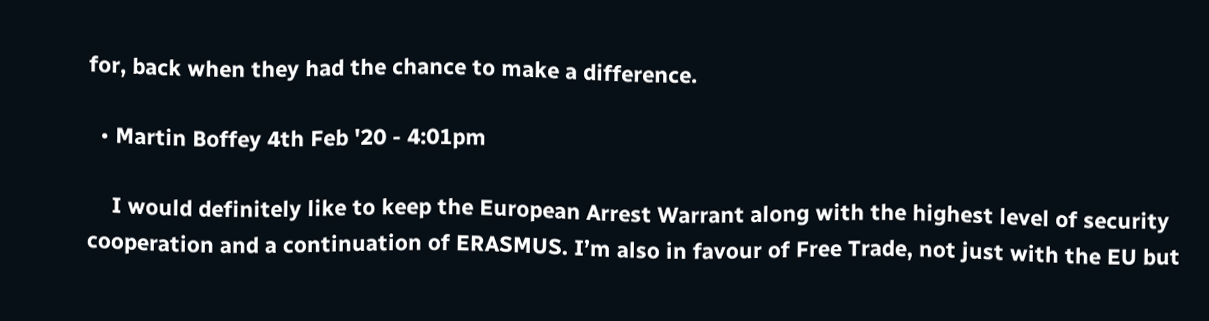for, back when they had the chance to make a difference.

  • Martin Boffey 4th Feb '20 - 4:01pm

    I would definitely like to keep the European Arrest Warrant along with the highest level of security cooperation and a continuation of ERASMUS. I’m also in favour of Free Trade, not just with the EU but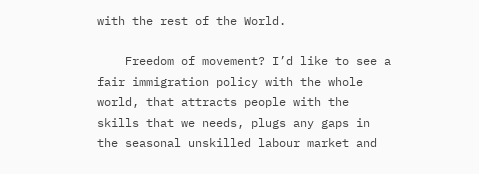with the rest of the World.

    Freedom of movement? I’d like to see a fair immigration policy with the whole world, that attracts people with the skills that we needs, plugs any gaps in the seasonal unskilled labour market and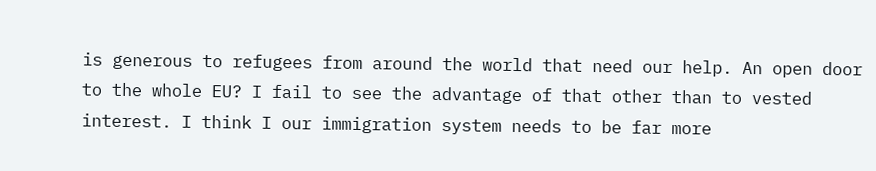is generous to refugees from around the world that need our help. An open door to the whole EU? I fail to see the advantage of that other than to vested interest. I think I our immigration system needs to be far more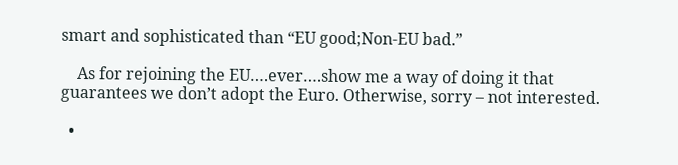smart and sophisticated than “EU good;Non-EU bad.”

    As for rejoining the EU….ever….show me a way of doing it that guarantees we don’t adopt the Euro. Otherwise, sorry – not interested.

  •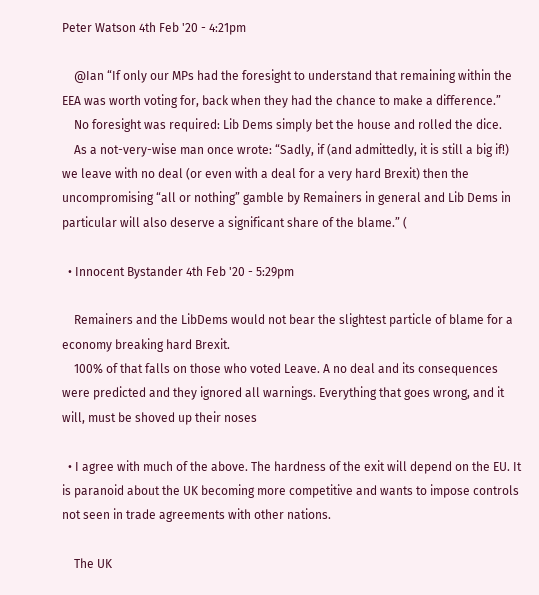Peter Watson 4th Feb '20 - 4:21pm

    @Ian “If only our MPs had the foresight to understand that remaining within the EEA was worth voting for, back when they had the chance to make a difference.”
    No foresight was required: Lib Dems simply bet the house and rolled the dice.
    As a not-very-wise man once wrote: “Sadly, if (and admittedly, it is still a big if!) we leave with no deal (or even with a deal for a very hard Brexit) then the uncompromising “all or nothing” gamble by Remainers in general and Lib Dems in particular will also deserve a significant share of the blame.” (

  • Innocent Bystander 4th Feb '20 - 5:29pm

    Remainers and the LibDems would not bear the slightest particle of blame for a economy breaking hard Brexit.
    100% of that falls on those who voted Leave. A no deal and its consequences were predicted and they ignored all warnings. Everything that goes wrong, and it will, must be shoved up their noses

  • I agree with much of the above. The hardness of the exit will depend on the EU. It is paranoid about the UK becoming more competitive and wants to impose controls not seen in trade agreements with other nations.

    The UK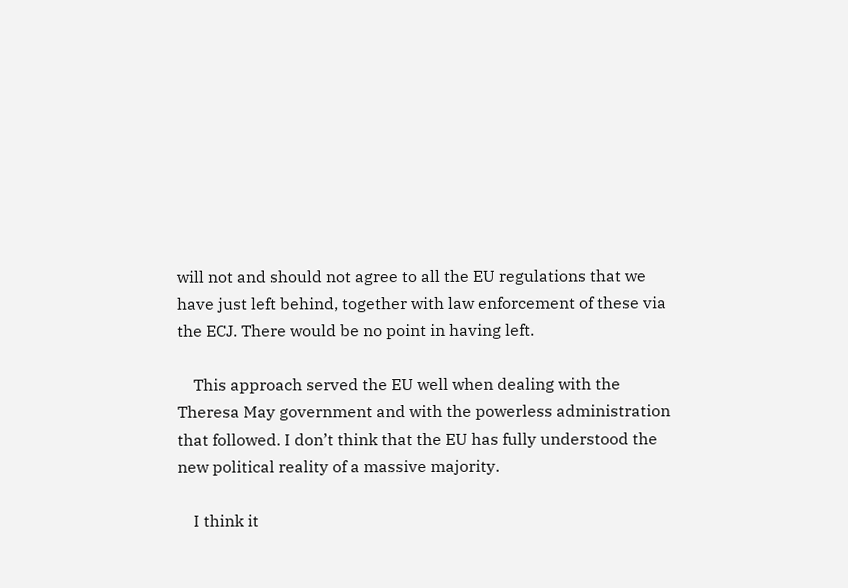will not and should not agree to all the EU regulations that we have just left behind, together with law enforcement of these via the ECJ. There would be no point in having left.

    This approach served the EU well when dealing with the Theresa May government and with the powerless administration that followed. I don’t think that the EU has fully understood the new political reality of a massive majority.

    I think it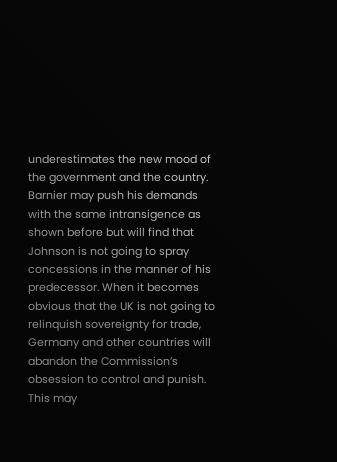underestimates the new mood of the government and the country. Barnier may push his demands with the same intransigence as shown before but will find that Johnson is not going to spray concessions in the manner of his predecessor. When it becomes obvious that the UK is not going to relinquish sovereignty for trade, Germany and other countries will abandon the Commission’s obsession to control and punish. This may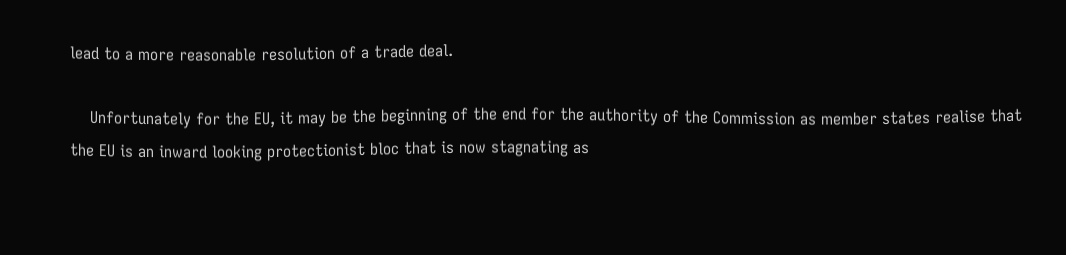lead to a more reasonable resolution of a trade deal.

    Unfortunately for the EU, it may be the beginning of the end for the authority of the Commission as member states realise that the EU is an inward looking protectionist bloc that is now stagnating as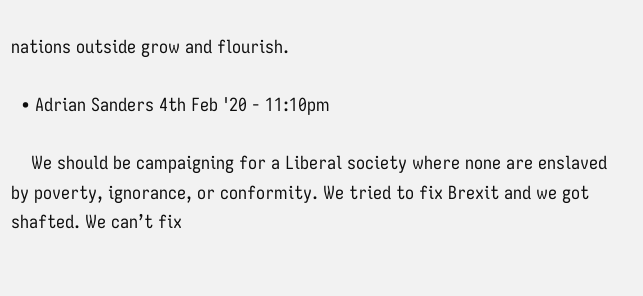nations outside grow and flourish.

  • Adrian Sanders 4th Feb '20 - 11:10pm

    We should be campaigning for a Liberal society where none are enslaved by poverty, ignorance, or conformity. We tried to fix Brexit and we got shafted. We can’t fix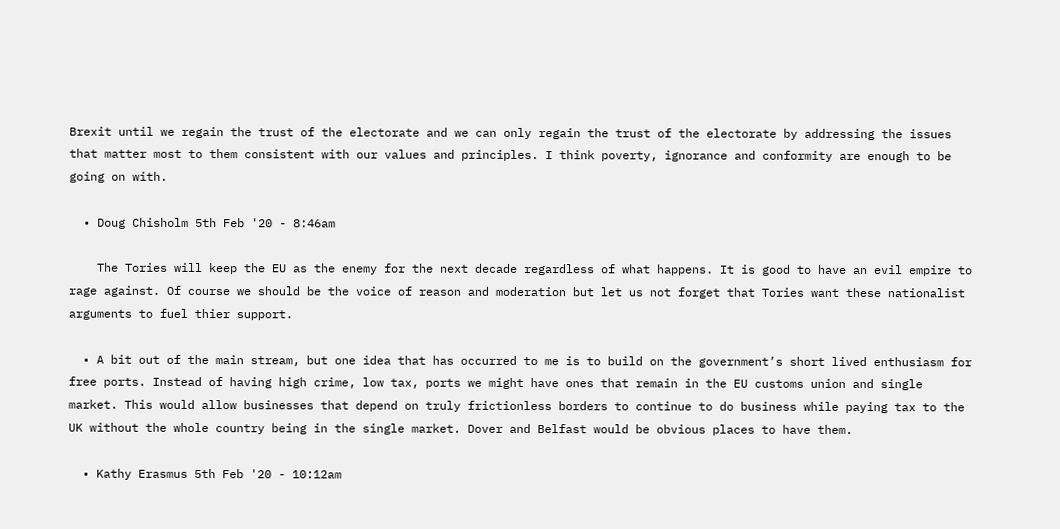Brexit until we regain the trust of the electorate and we can only regain the trust of the electorate by addressing the issues that matter most to them consistent with our values and principles. I think poverty, ignorance and conformity are enough to be going on with.

  • Doug Chisholm 5th Feb '20 - 8:46am

    The Tories will keep the EU as the enemy for the next decade regardless of what happens. It is good to have an evil empire to rage against. Of course we should be the voice of reason and moderation but let us not forget that Tories want these nationalist arguments to fuel thier support.

  • A bit out of the main stream, but one idea that has occurred to me is to build on the government’s short lived enthusiasm for free ports. Instead of having high crime, low tax, ports we might have ones that remain in the EU customs union and single market. This would allow businesses that depend on truly frictionless borders to continue to do business while paying tax to the UK without the whole country being in the single market. Dover and Belfast would be obvious places to have them.

  • Kathy Erasmus 5th Feb '20 - 10:12am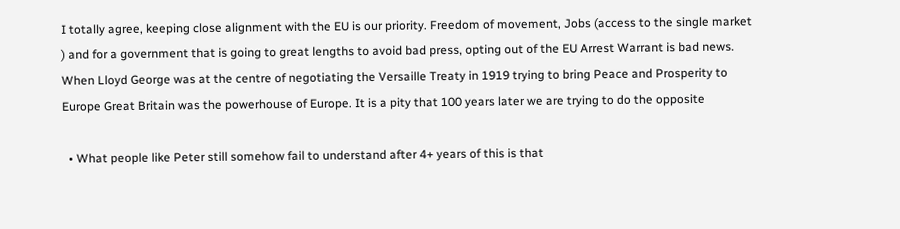I totally agree, keeping close alignment with the EU is our priority. Freedom of movement, Jobs (access to the single market ) and for a government that is going to great lengths to avoid bad press, opting out of the EU Arrest Warrant is bad news. When Lloyd George was at the centre of negotiating the Versaille Treaty in 1919 trying to bring Peace and Prosperity to Europe Great Britain was the powerhouse of Europe. It is a pity that 100 years later we are trying to do the opposite

  • What people like Peter still somehow fail to understand after 4+ years of this is that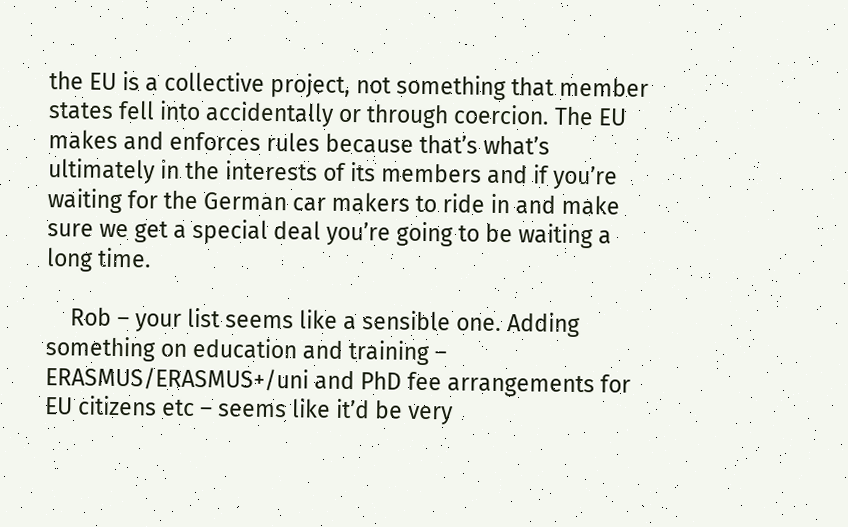the EU is a collective project, not something that member states fell into accidentally or through coercion. The EU makes and enforces rules because that’s what’s ultimately in the interests of its members and if you’re waiting for the German car makers to ride in and make sure we get a special deal you’re going to be waiting a long time.

    Rob – your list seems like a sensible one. Adding something on education and training – ERASMUS/ERASMUS+/uni and PhD fee arrangements for EU citizens etc – seems like it’d be very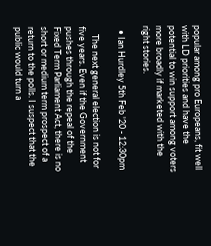popular among pro Europeans, fit well with LD priorities and have the potential to win support among voters more broadly if marketed with the right stories.

  • Ian Hurdley 5th Feb '20 - 12:30pm

    The next general election is not for five years. Even if the Government pushes through the repeal of the Fixed Term Parliament Act, there is no short or medium term prospect of a return to the polls. I suspect that the public would turn a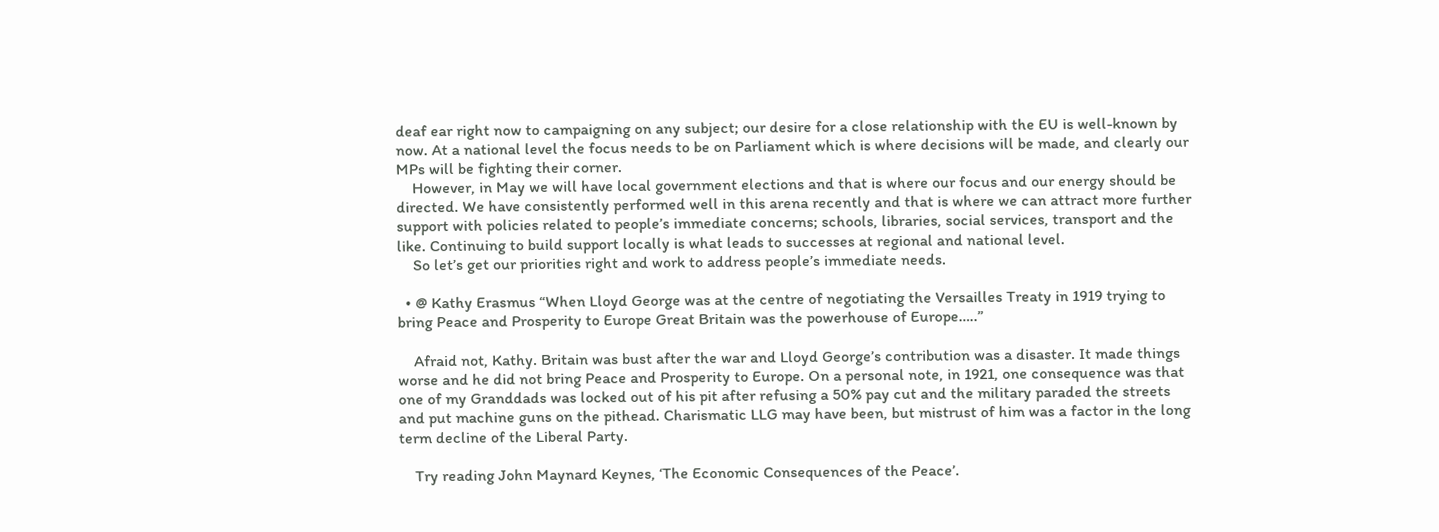deaf ear right now to campaigning on any subject; our desire for a close relationship with the EU is well-known by now. At a national level the focus needs to be on Parliament which is where decisions will be made, and clearly our MPs will be fighting their corner.
    However, in May we will have local government elections and that is where our focus and our energy should be directed. We have consistently performed well in this arena recently and that is where we can attract more further support with policies related to people’s immediate concerns; schools, libraries, social services, transport and the like. Continuing to build support locally is what leads to successes at regional and national level.
    So let’s get our priorities right and work to address people’s immediate needs.

  • @ Kathy Erasmus “When Lloyd George was at the centre of negotiating the Versailles Treaty in 1919 trying to bring Peace and Prosperity to Europe Great Britain was the powerhouse of Europe…..”

    Afraid not, Kathy. Britain was bust after the war and Lloyd George’s contribution was a disaster. It made things worse and he did not bring Peace and Prosperity to Europe. On a personal note, in 1921, one consequence was that one of my Granddads was locked out of his pit after refusing a 50% pay cut and the military paraded the streets and put machine guns on the pithead. Charismatic LLG may have been, but mistrust of him was a factor in the long term decline of the Liberal Party.

    Try reading John Maynard Keynes, ‘The Economic Consequences of the Peace’.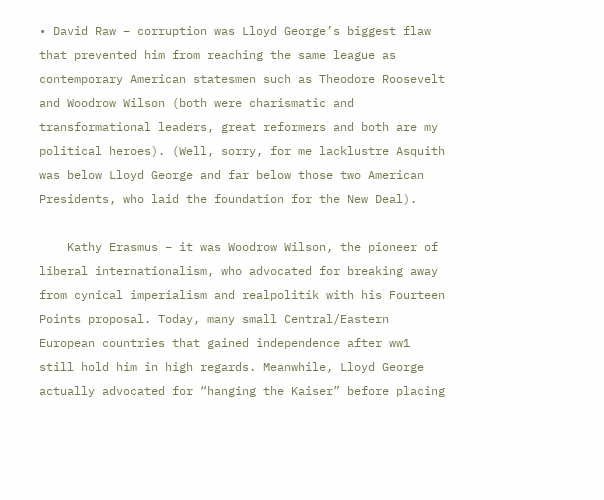• David Raw – corruption was Lloyd George’s biggest flaw that prevented him from reaching the same league as contemporary American statesmen such as Theodore Roosevelt and Woodrow Wilson (both were charismatic and transformational leaders, great reformers and both are my political heroes). (Well, sorry, for me lacklustre Asquith was below Lloyd George and far below those two American Presidents, who laid the foundation for the New Deal).

    Kathy Erasmus – it was Woodrow Wilson, the pioneer of liberal internationalism, who advocated for breaking away from cynical imperialism and realpolitik with his Fourteen Points proposal. Today, many small Central/Eastern European countries that gained independence after ww1 still hold him in high regards. Meanwhile, Lloyd George actually advocated for “hanging the Kaiser” before placing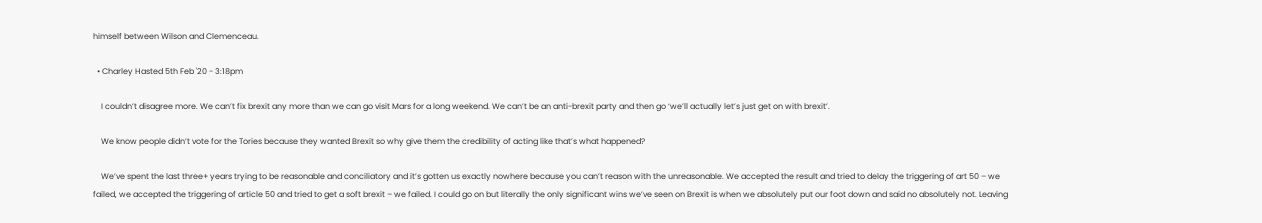himself between Wilson and Clemenceau.

  • Charley Hasted 5th Feb '20 - 3:18pm

    I couldn’t disagree more. We can’t fix brexit any more than we can go visit Mars for a long weekend. We can’t be an anti-brexit party and then go ‘we’ll actually let’s just get on with brexit’.

    We know people didn’t vote for the Tories because they wanted Brexit so why give them the credibility of acting like that’s what happened?

    We’ve spent the last three+ years trying to be reasonable and conciliatory and it’s gotten us exactly nowhere because you can’t reason with the unreasonable. We accepted the result and tried to delay the triggering of art 50 – we failed, we accepted the triggering of article 50 and tried to get a soft brexit – we failed. I could go on but literally the only significant wins we’ve seen on Brexit is when we absolutely put our foot down and said no absolutely not. Leaving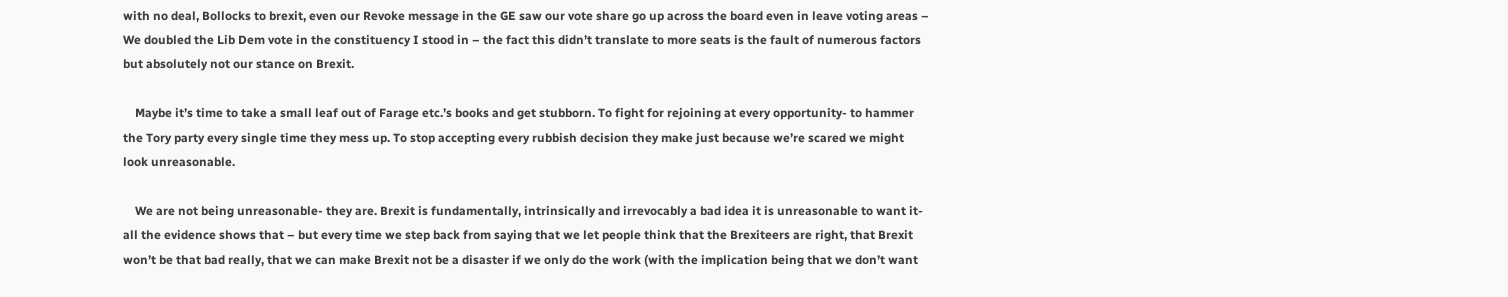with no deal, Bollocks to brexit, even our Revoke message in the GE saw our vote share go up across the board even in leave voting areas – We doubled the Lib Dem vote in the constituency I stood in – the fact this didn’t translate to more seats is the fault of numerous factors but absolutely not our stance on Brexit.

    Maybe it’s time to take a small leaf out of Farage etc.’s books and get stubborn. To fight for rejoining at every opportunity- to hammer the Tory party every single time they mess up. To stop accepting every rubbish decision they make just because we’re scared we might look unreasonable.

    We are not being unreasonable- they are. Brexit is fundamentally, intrinsically and irrevocably a bad idea it is unreasonable to want it- all the evidence shows that – but every time we step back from saying that we let people think that the Brexiteers are right, that Brexit won’t be that bad really, that we can make Brexit not be a disaster if we only do the work (with the implication being that we don’t want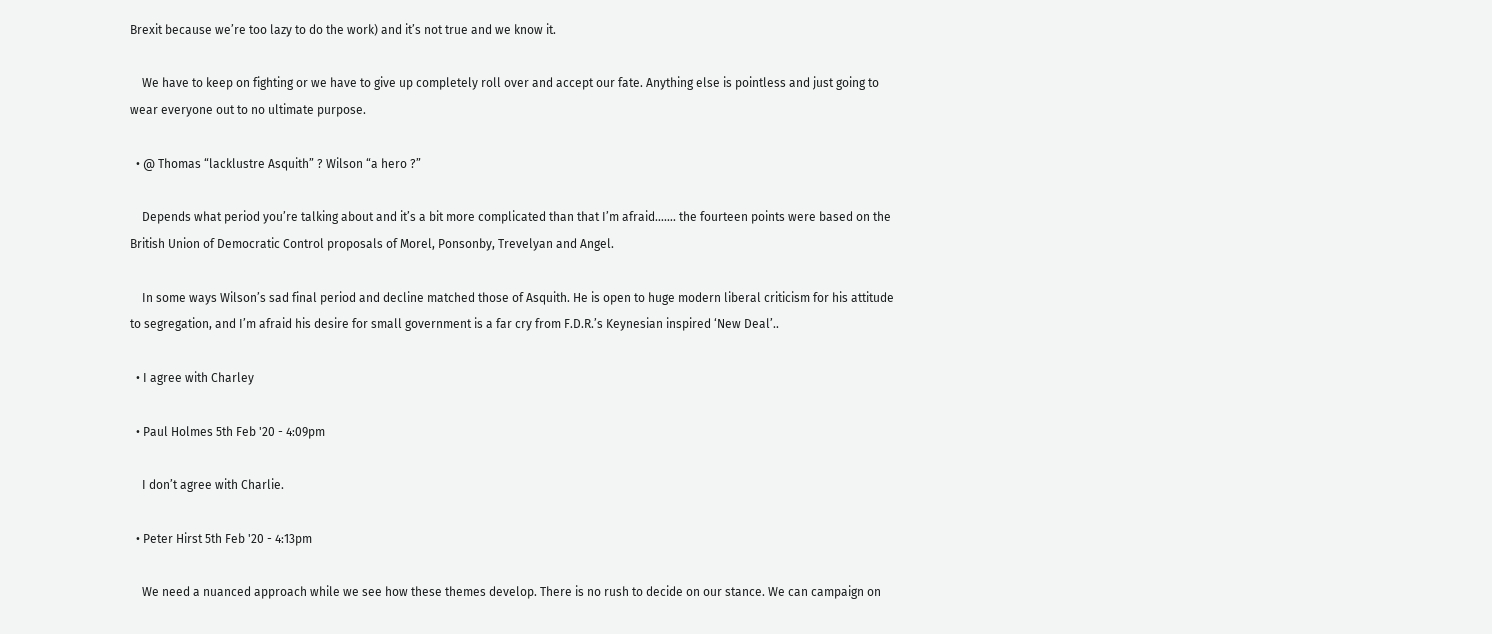Brexit because we’re too lazy to do the work) and it’s not true and we know it.

    We have to keep on fighting or we have to give up completely roll over and accept our fate. Anything else is pointless and just going to wear everyone out to no ultimate purpose.

  • @ Thomas “lacklustre Asquith” ? Wilson “a hero ?”

    Depends what period you’re talking about and it’s a bit more complicated than that I’m afraid……. the fourteen points were based on the British Union of Democratic Control proposals of Morel, Ponsonby, Trevelyan and Angel.

    In some ways Wilson’s sad final period and decline matched those of Asquith. He is open to huge modern liberal criticism for his attitude to segregation, and I’m afraid his desire for small government is a far cry from F.D.R.’s Keynesian inspired ‘New Deal’..

  • I agree with Charley

  • Paul Holmes 5th Feb '20 - 4:09pm

    I don’t agree with Charlie.

  • Peter Hirst 5th Feb '20 - 4:13pm

    We need a nuanced approach while we see how these themes develop. There is no rush to decide on our stance. We can campaign on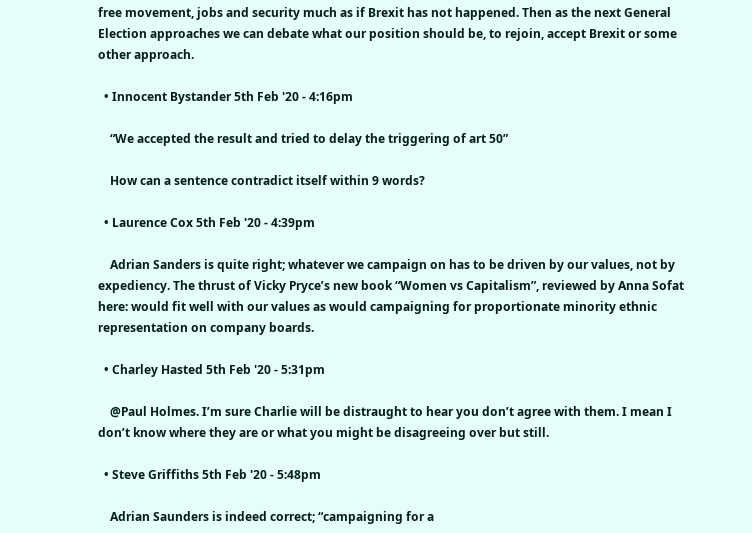free movement, jobs and security much as if Brexit has not happened. Then as the next General Election approaches we can debate what our position should be, to rejoin, accept Brexit or some other approach.

  • Innocent Bystander 5th Feb '20 - 4:16pm

    “We accepted the result and tried to delay the triggering of art 50”

    How can a sentence contradict itself within 9 words?

  • Laurence Cox 5th Feb '20 - 4:39pm

    Adrian Sanders is quite right; whatever we campaign on has to be driven by our values, not by expediency. The thrust of Vicky Pryce’s new book “Women vs Capitalism”, reviewed by Anna Sofat here: would fit well with our values as would campaigning for proportionate minority ethnic representation on company boards.

  • Charley Hasted 5th Feb '20 - 5:31pm

    @Paul Holmes. I’m sure Charlie will be distraught to hear you don’t agree with them. I mean I don’t know where they are or what you might be disagreeing over but still.

  • Steve Griffiths 5th Feb '20 - 5:48pm

    Adrian Saunders is indeed correct; “campaigning for a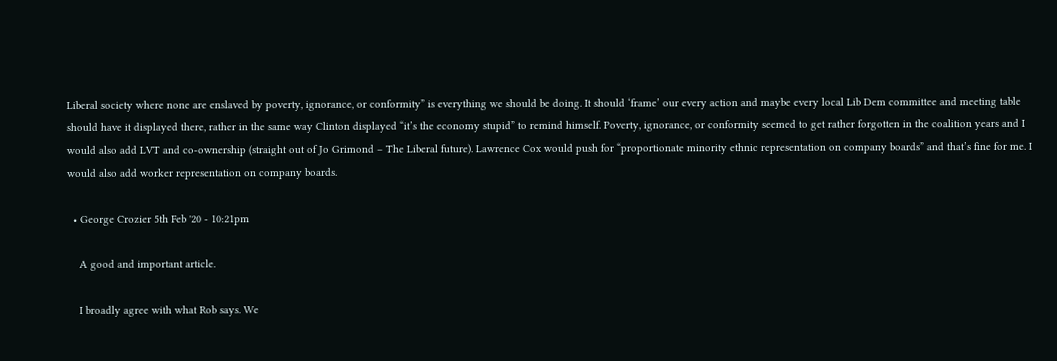Liberal society where none are enslaved by poverty, ignorance, or conformity” is everything we should be doing. It should ‘frame’ our every action and maybe every local Lib Dem committee and meeting table should have it displayed there, rather in the same way Clinton displayed “it’s the economy stupid” to remind himself. Poverty, ignorance, or conformity seemed to get rather forgotten in the coalition years and I would also add LVT and co-ownership (straight out of Jo Grimond – The Liberal future). Lawrence Cox would push for “proportionate minority ethnic representation on company boards” and that’s fine for me. I would also add worker representation on company boards.

  • George Crozier 5th Feb '20 - 10:21pm

    A good and important article.

    I broadly agree with what Rob says. We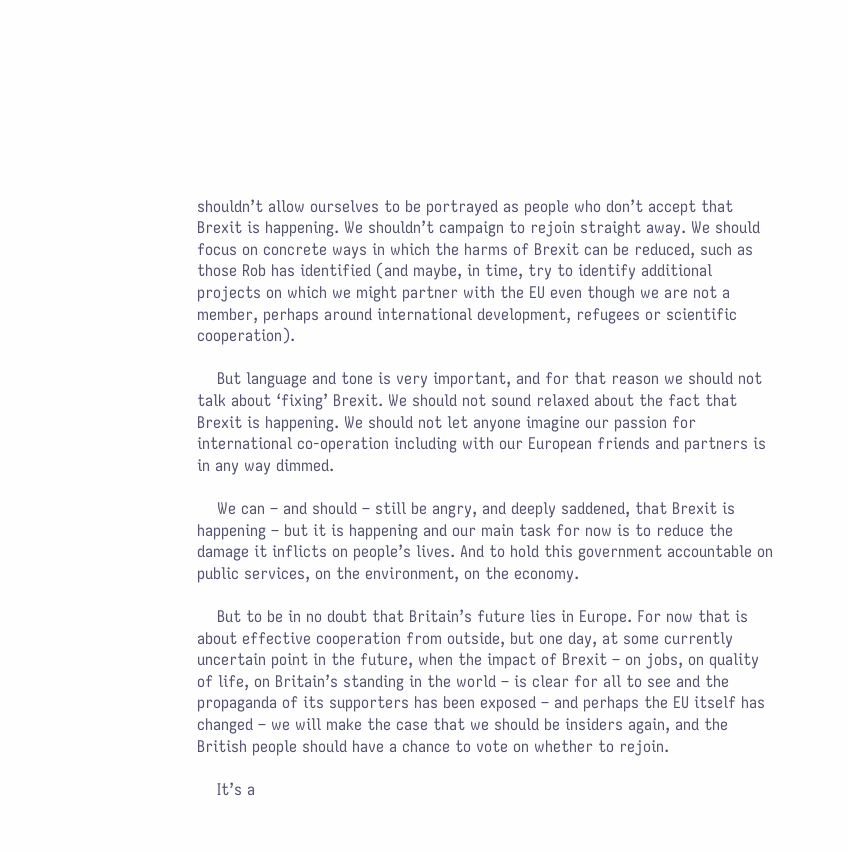shouldn’t allow ourselves to be portrayed as people who don’t accept that Brexit is happening. We shouldn’t campaign to rejoin straight away. We should focus on concrete ways in which the harms of Brexit can be reduced, such as those Rob has identified (and maybe, in time, try to identify additional projects on which we might partner with the EU even though we are not a member, perhaps around international development, refugees or scientific cooperation).

    But language and tone is very important, and for that reason we should not talk about ‘fixing’ Brexit. We should not sound relaxed about the fact that Brexit is happening. We should not let anyone imagine our passion for international co-operation including with our European friends and partners is in any way dimmed.

    We can – and should – still be angry, and deeply saddened, that Brexit is happening – but it is happening and our main task for now is to reduce the damage it inflicts on people’s lives. And to hold this government accountable on public services, on the environment, on the economy.

    But to be in no doubt that Britain’s future lies in Europe. For now that is about effective cooperation from outside, but one day, at some currently uncertain point in the future, when the impact of Brexit – on jobs, on quality of life, on Britain’s standing in the world – is clear for all to see and the propaganda of its supporters has been exposed – and perhaps the EU itself has changed – we will make the case that we should be insiders again, and the British people should have a chance to vote on whether to rejoin.

    It’s a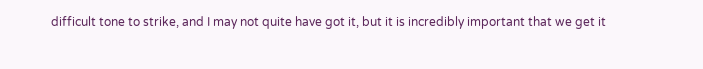difficult tone to strike, and I may not quite have got it, but it is incredibly important that we get it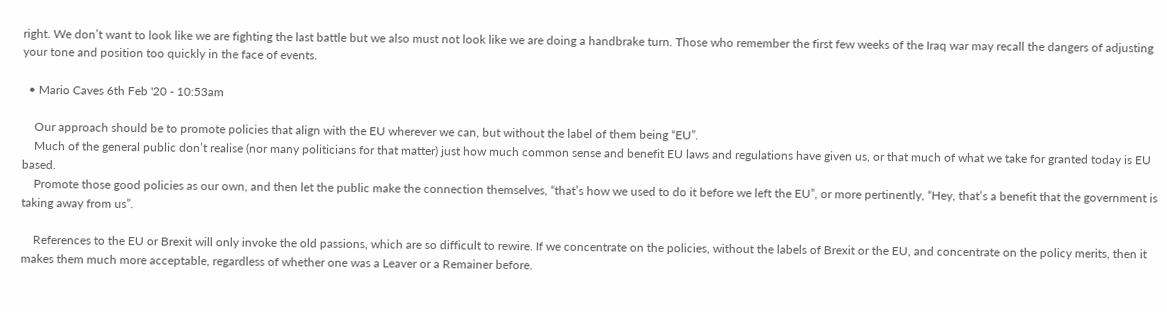right. We don’t want to look like we are fighting the last battle but we also must not look like we are doing a handbrake turn. Those who remember the first few weeks of the Iraq war may recall the dangers of adjusting your tone and position too quickly in the face of events.

  • Mario Caves 6th Feb '20 - 10:53am

    Our approach should be to promote policies that align with the EU wherever we can, but without the label of them being “EU”.
    Much of the general public don’t realise (nor many politicians for that matter) just how much common sense and benefit EU laws and regulations have given us, or that much of what we take for granted today is EU based.
    Promote those good policies as our own, and then let the public make the connection themselves, “that’s how we used to do it before we left the EU”, or more pertinently, “Hey, that’s a benefit that the government is taking away from us”.

    References to the EU or Brexit will only invoke the old passions, which are so difficult to rewire. If we concentrate on the policies, without the labels of Brexit or the EU, and concentrate on the policy merits, then it makes them much more acceptable, regardless of whether one was a Leaver or a Remainer before.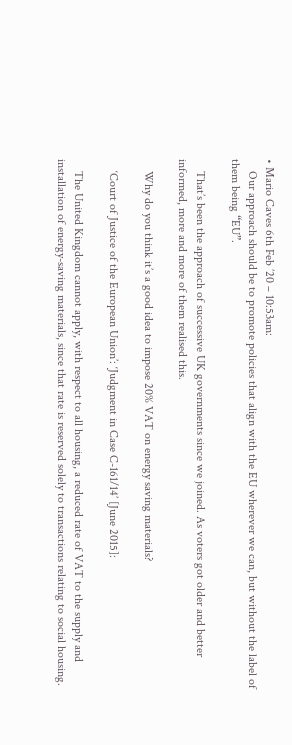• Mario Caves 6th Feb ’20 – 10:53am:
    Our approach should be to promote policies that align with the EU wherever we can, but without the label of them being “EU”.

    That’s been the approach of successive UK governments since we joined. As voters got older and better informed, more and more of them realised this.

    Why do you think it’s a good idea to impose 20% VAT on energy saving materials?

    ‘Court of Justice of the European Union’: ‘Judgment in Case C-161/14’ [June 2015]:

    The United Kingdom cannot apply, with respect to all housing, a reduced rate of VAT to the supply and installation of energy-saving materials, since that rate is reserved solely to transactions relating to social housing.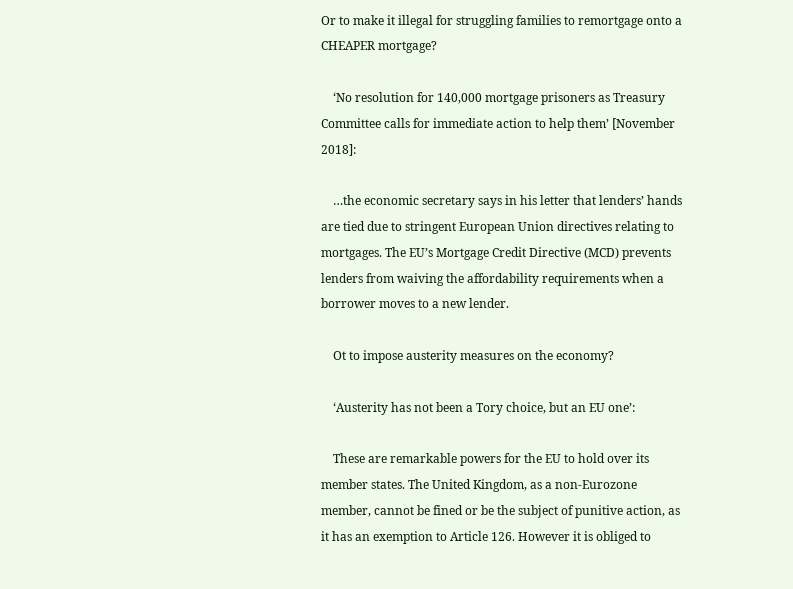Or to make it illegal for struggling families to remortgage onto a CHEAPER mortgage?

    ‘No resolution for 140,000 mortgage prisoners as Treasury Committee calls for immediate action to help them’ [November 2018]:

    …the economic secretary says in his letter that lenders’ hands are tied due to stringent European Union directives relating to mortgages. The EU’s Mortgage Credit Directive (MCD) prevents lenders from waiving the affordability requirements when a borrower moves to a new lender.

    Ot to impose austerity measures on the economy?

    ‘Austerity has not been a Tory choice, but an EU one’:

    These are remarkable powers for the EU to hold over its member states. The United Kingdom, as a non-Eurozone member, cannot be fined or be the subject of punitive action, as it has an exemption to Article 126. However it is obliged to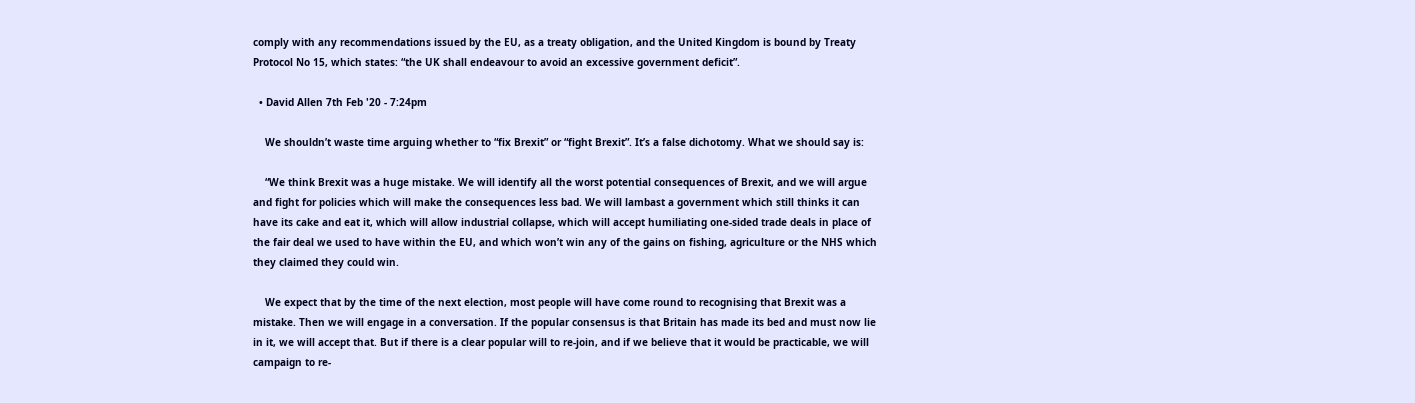comply with any recommendations issued by the EU, as a treaty obligation, and the United Kingdom is bound by Treaty Protocol No 15, which states: “the UK shall endeavour to avoid an excessive government deficit”.

  • David Allen 7th Feb '20 - 7:24pm

    We shouldn’t waste time arguing whether to “fix Brexit” or “fight Brexit”. It’s a false dichotomy. What we should say is:

    “We think Brexit was a huge mistake. We will identify all the worst potential consequences of Brexit, and we will argue and fight for policies which will make the consequences less bad. We will lambast a government which still thinks it can have its cake and eat it, which will allow industrial collapse, which will accept humiliating one-sided trade deals in place of the fair deal we used to have within the EU, and which won’t win any of the gains on fishing, agriculture or the NHS which they claimed they could win.

    We expect that by the time of the next election, most people will have come round to recognising that Brexit was a mistake. Then we will engage in a conversation. If the popular consensus is that Britain has made its bed and must now lie in it, we will accept that. But if there is a clear popular will to re-join, and if we believe that it would be practicable, we will campaign to re-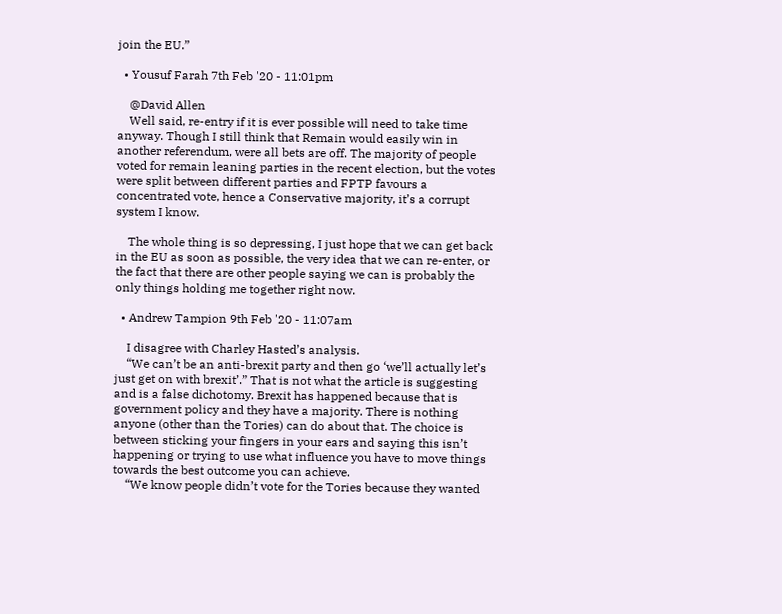join the EU.”

  • Yousuf Farah 7th Feb '20 - 11:01pm

    @David Allen
    Well said, re-entry if it is ever possible will need to take time anyway. Though I still think that Remain would easily win in another referendum, were all bets are off. The majority of people voted for remain leaning parties in the recent election, but the votes were split between different parties and FPTP favours a concentrated vote, hence a Conservative majority, it’s a corrupt system I know.

    The whole thing is so depressing, I just hope that we can get back in the EU as soon as possible, the very idea that we can re-enter, or the fact that there are other people saying we can is probably the only things holding me together right now.

  • Andrew Tampion 9th Feb '20 - 11:07am

    I disagree with Charley Hasted’s analysis.
    “We can’t be an anti-brexit party and then go ‘we’ll actually let’s just get on with brexit’.” That is not what the article is suggesting and is a false dichotomy. Brexit has happened because that is government policy and they have a majority. There is nothing anyone (other than the Tories) can do about that. The choice is between sticking your fingers in your ears and saying this isn’t happening or trying to use what influence you have to move things towards the best outcome you can achieve.
    “We know people didn’t vote for the Tories because they wanted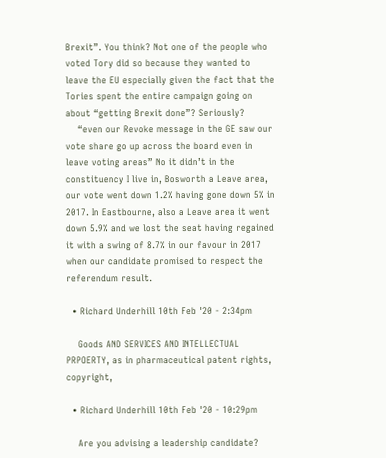Brexit”. You think? Not one of the people who voted Tory did so because they wanted to leave the EU especially given the fact that the Tories spent the entire campaign going on about “getting Brexit done”? Seriously?
    “even our Revoke message in the GE saw our vote share go up across the board even in leave voting areas” No it didn’t in the constituency I live in, Bosworth a Leave area, our vote went down 1.2% having gone down 5% in 2017. In Eastbourne, also a Leave area it went down 5.9% and we lost the seat having regained it with a swing of 8.7% in our favour in 2017 when our candidate promised to respect the referendum result.

  • Richard Underhill 10th Feb '20 - 2:34pm

    Goods AND SERVICES AND INTELLECTUAL PRPOERTY, as in pharmaceutical patent rights, copyright,

  • Richard Underhill 10th Feb '20 - 10:29pm

    Are you advising a leadership candidate?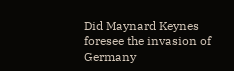Did Maynard Keynes foresee the invasion of Germany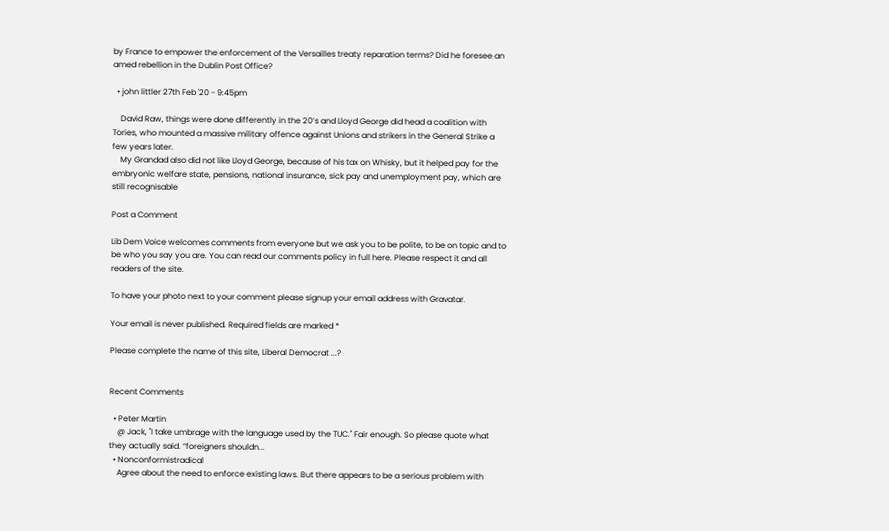by France to empower the enforcement of the Versailles treaty reparation terms? Did he foresee an amed rebellion in the Dublin Post Office?

  • john littler 27th Feb '20 - 9:45pm

    David Raw, things were done differently in the 20’s and Lloyd George did head a coalition with Tories, who mounted a massive military offence against Unions and strikers in the General Strike a few years later.
    My Grandad also did not like Lloyd George, because of his tax on Whisky, but it helped pay for the embryonic welfare state, pensions, national insurance, sick pay and unemployment pay, which are still recognisable

Post a Comment

Lib Dem Voice welcomes comments from everyone but we ask you to be polite, to be on topic and to be who you say you are. You can read our comments policy in full here. Please respect it and all readers of the site.

To have your photo next to your comment please signup your email address with Gravatar.

Your email is never published. Required fields are marked *

Please complete the name of this site, Liberal Democrat ...?


Recent Comments

  • Peter Martin
    @ Jack, "I take umbrage with the language used by the TUC." Fair enough. So please quote what they actually said. “foreigners shouldn...
  • Nonconformistradical
    Agree about the need to enforce existing laws. But there appears to be a serious problem with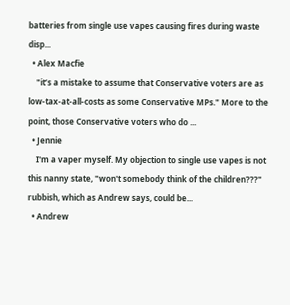batteries from single use vapes causing fires during waste disp...
  • Alex Macfie
    "it’s a mistake to assume that Conservative voters are as low-tax-at-all-costs as some Conservative MPs." More to the point, those Conservative voters who do ...
  • Jennie
    I'm a vaper myself. My objection to single use vapes is not this nanny state, "won't somebody think of the children???" rubbish, which as Andrew says, could be...
  • Andrew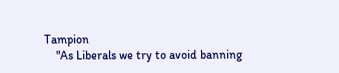Tampion
    "As Liberals we try to avoid banning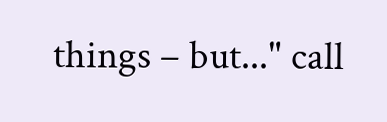things – but..." call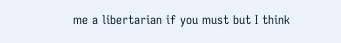me a libertarian if you must but I think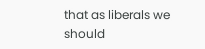that as liberals we should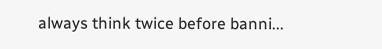always think twice before banni...